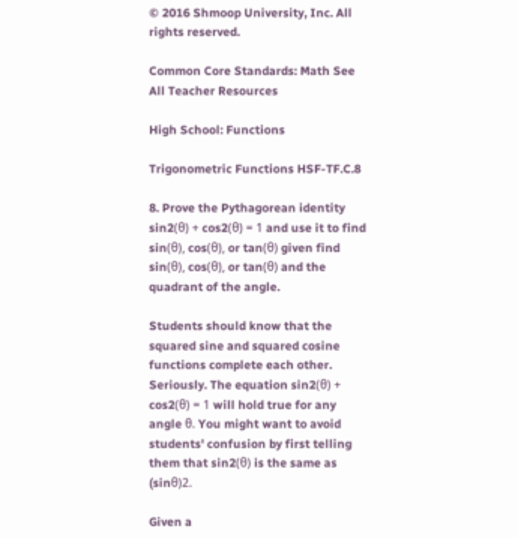© 2016 Shmoop University, Inc. All rights reserved.

Common Core Standards: Math See All Teacher Resources

High School: Functions

Trigonometric Functions HSF-TF.C.8

8. Prove the Pythagorean identity sin2(θ) + cos2(θ) = 1 and use it to find sin(θ), cos(θ), or tan(θ) given find sin(θ), cos(θ), or tan(θ) and the quadrant of the angle.

Students should know that the squared sine and squared cosine functions complete each other. Seriously. The equation sin2(θ) + cos2(θ) = 1 will hold true for any angle θ. You might want to avoid students' confusion by first telling them that sin2(θ) is the same as (sinθ)2.

Given a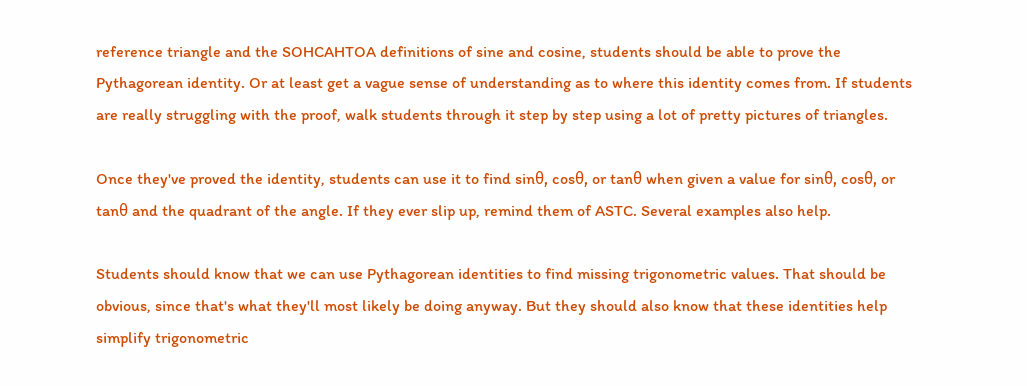reference triangle and the SOHCAHTOA definitions of sine and cosine, students should be able to prove the Pythagorean identity. Or at least get a vague sense of understanding as to where this identity comes from. If students are really struggling with the proof, walk students through it step by step using a lot of pretty pictures of triangles.

Once they've proved the identity, students can use it to find sinθ, cosθ, or tanθ when given a value for sinθ, cosθ, or tanθ and the quadrant of the angle. If they ever slip up, remind them of ASTC. Several examples also help.

Students should know that we can use Pythagorean identities to find missing trigonometric values. That should be obvious, since that's what they'll most likely be doing anyway. But they should also know that these identities help simplify trigonometric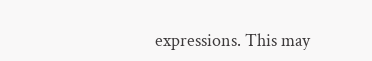expressions. This may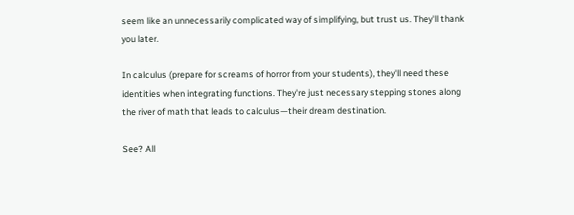seem like an unnecessarily complicated way of simplifying, but trust us. They'll thank you later.

In calculus (prepare for screams of horror from your students), they'll need these identities when integrating functions. They're just necessary stepping stones along the river of math that leads to calculus—their dream destination.

See? All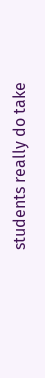students really do take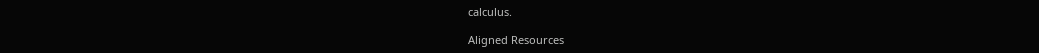calculus.

Aligned Resources